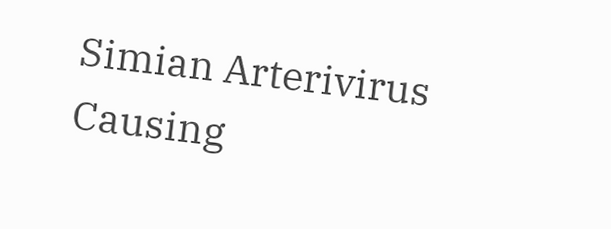Simian Arterivirus Causing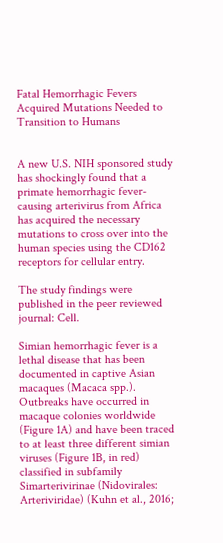Fatal Hemorrhagic Fevers Acquired Mutations Needed to Transition to Humans


A new U.S. NIH sponsored study has shockingly found that a primate hemorrhagic fever-causing arterivirus from Africa has acquired the necessary mutations to cross over into the human species using the CD162 receptors for cellular entry.

The study findings were published in the peer reviewed journal: Cell.

Simian hemorrhagic fever is a lethal disease that has been documented in captive Asian macaques (Macaca spp.). Outbreaks have occurred in macaque colonies worldwide (Figure 1A) and have been traced to at least three different simian viruses (Figure 1B, in red) classified in subfamily Simarterivirinae (Nidovirales: Arteriviridae) (Kuhn et al., 2016;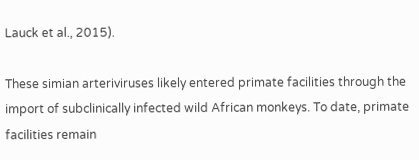Lauck et al., 2015).

These simian arteriviruses likely entered primate facilities through the import of subclinically infected wild African monkeys. To date, primate facilities remain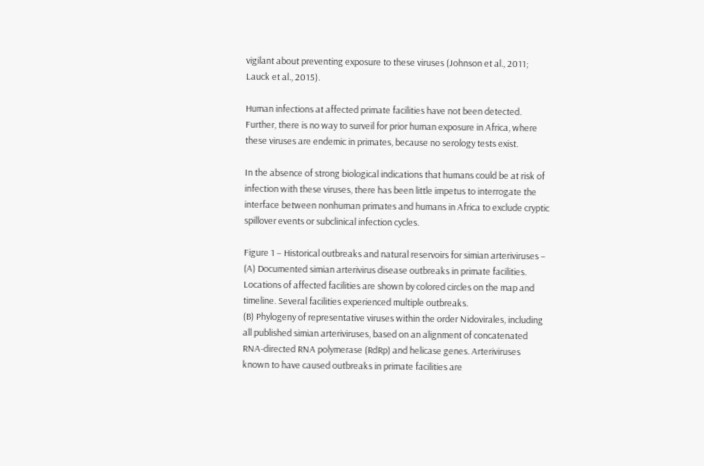vigilant about preventing exposure to these viruses (Johnson et al., 2011; Lauck et al., 2015).

Human infections at affected primate facilities have not been detected. Further, there is no way to surveil for prior human exposure in Africa, where these viruses are endemic in primates, because no serology tests exist.

In the absence of strong biological indications that humans could be at risk of infection with these viruses, there has been little impetus to interrogate the interface between nonhuman primates and humans in Africa to exclude cryptic spillover events or subclinical infection cycles.

Figure 1 – Historical outbreaks and natural reservoirs for simian arteriviruses – (A) Documented simian arterivirus disease outbreaks in primate facilities. Locations of affected facilities are shown by colored circles on the map and timeline. Several facilities experienced multiple outbreaks.
(B) Phylogeny of representative viruses within the order Nidovirales, including all published simian arteriviruses, based on an alignment of concatenated RNA-directed RNA polymerase (RdRp) and helicase genes. Arteriviruses known to have caused outbreaks in primate facilities are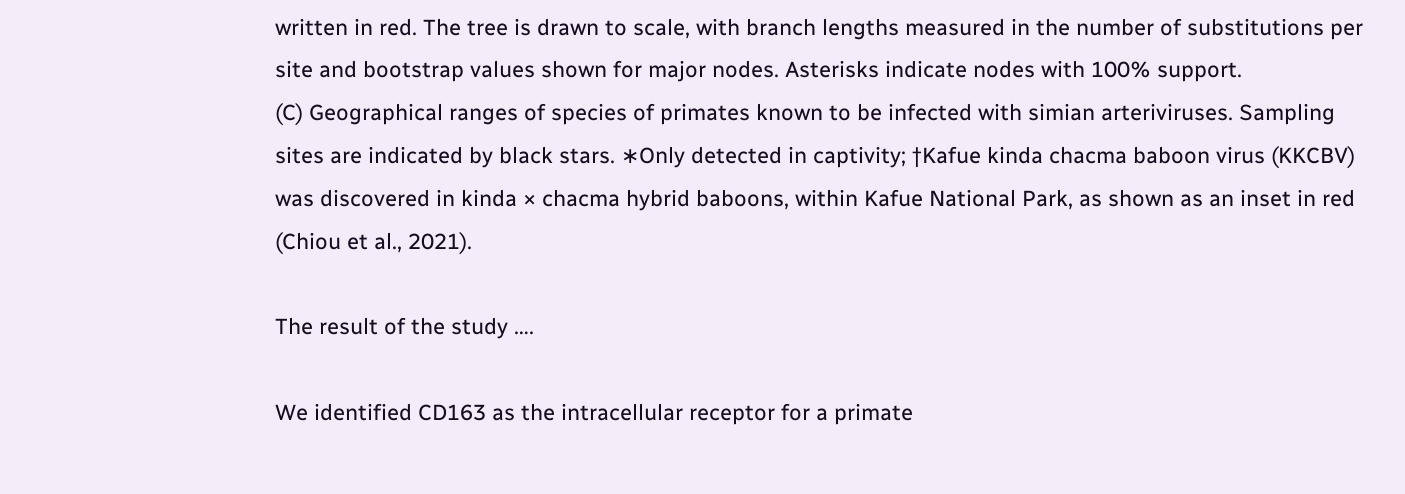written in red. The tree is drawn to scale, with branch lengths measured in the number of substitutions per site and bootstrap values shown for major nodes. Asterisks indicate nodes with 100% support.
(C) Geographical ranges of species of primates known to be infected with simian arteriviruses. Sampling sites are indicated by black stars. ∗Only detected in captivity; †Kafue kinda chacma baboon virus (KKCBV) was discovered in kinda × chacma hybrid baboons, within Kafue National Park, as shown as an inset in red (Chiou et al., 2021).

The result of the study ….

We identified CD163 as the intracellular receptor for a primate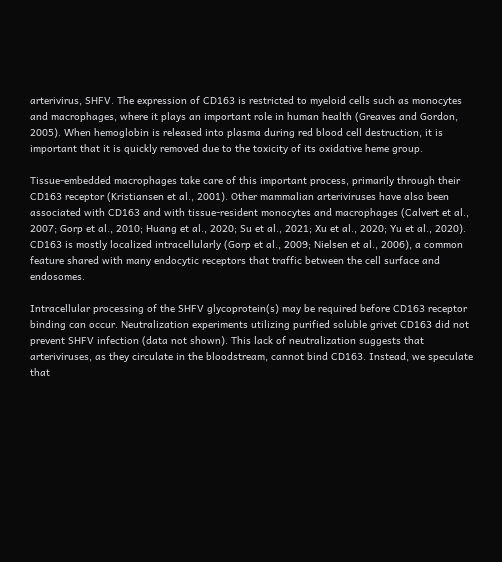arterivirus, SHFV. The expression of CD163 is restricted to myeloid cells such as monocytes and macrophages, where it plays an important role in human health (Greaves and Gordon, 2005). When hemoglobin is released into plasma during red blood cell destruction, it is important that it is quickly removed due to the toxicity of its oxidative heme group.

Tissue-embedded macrophages take care of this important process, primarily through their CD163 receptor (Kristiansen et al., 2001). Other mammalian arteriviruses have also been associated with CD163 and with tissue-resident monocytes and macrophages (Calvert et al., 2007; Gorp et al., 2010; Huang et al., 2020; Su et al., 2021; Xu et al., 2020; Yu et al., 2020). CD163 is mostly localized intracellularly (Gorp et al., 2009; Nielsen et al., 2006), a common feature shared with many endocytic receptors that traffic between the cell surface and endosomes.

Intracellular processing of the SHFV glycoprotein(s) may be required before CD163 receptor binding can occur. Neutralization experiments utilizing purified soluble grivet CD163 did not prevent SHFV infection (data not shown). This lack of neutralization suggests that arteriviruses, as they circulate in the bloodstream, cannot bind CD163. Instead, we speculate that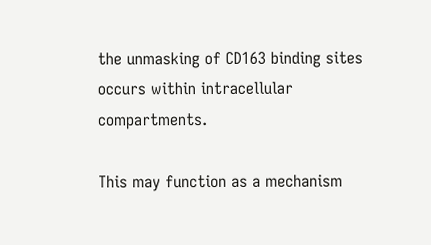the unmasking of CD163 binding sites occurs within intracellular compartments.

This may function as a mechanism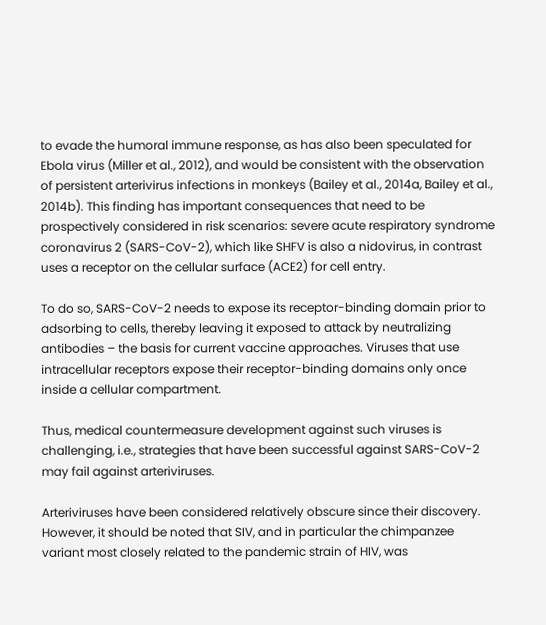to evade the humoral immune response, as has also been speculated for Ebola virus (Miller et al., 2012), and would be consistent with the observation of persistent arterivirus infections in monkeys (Bailey et al., 2014a, Bailey et al., 2014b). This finding has important consequences that need to be prospectively considered in risk scenarios: severe acute respiratory syndrome coronavirus 2 (SARS-CoV-2), which like SHFV is also a nidovirus, in contrast uses a receptor on the cellular surface (ACE2) for cell entry.

To do so, SARS-CoV-2 needs to expose its receptor-binding domain prior to adsorbing to cells, thereby leaving it exposed to attack by neutralizing antibodies – the basis for current vaccine approaches. Viruses that use intracellular receptors expose their receptor-binding domains only once inside a cellular compartment.

Thus, medical countermeasure development against such viruses is challenging, i.e., strategies that have been successful against SARS-CoV-2 may fail against arteriviruses.

Arteriviruses have been considered relatively obscure since their discovery. However, it should be noted that SIV, and in particular the chimpanzee variant most closely related to the pandemic strain of HIV, was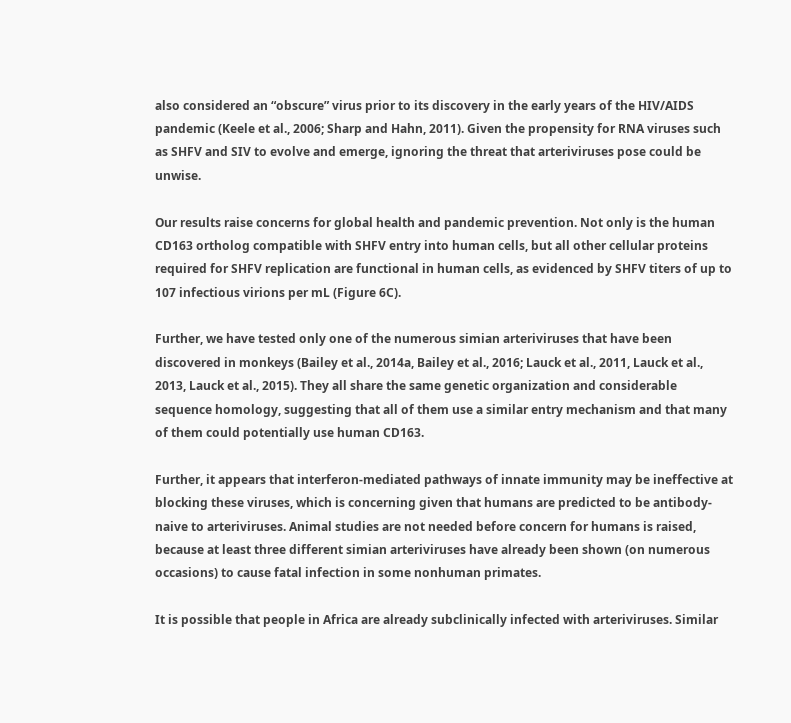also considered an “obscure” virus prior to its discovery in the early years of the HIV/AIDS pandemic (Keele et al., 2006; Sharp and Hahn, 2011). Given the propensity for RNA viruses such as SHFV and SIV to evolve and emerge, ignoring the threat that arteriviruses pose could be unwise.

Our results raise concerns for global health and pandemic prevention. Not only is the human CD163 ortholog compatible with SHFV entry into human cells, but all other cellular proteins required for SHFV replication are functional in human cells, as evidenced by SHFV titers of up to 107 infectious virions per mL (Figure 6C).

Further, we have tested only one of the numerous simian arteriviruses that have been discovered in monkeys (Bailey et al., 2014a, Bailey et al., 2016; Lauck et al., 2011, Lauck et al., 2013, Lauck et al., 2015). They all share the same genetic organization and considerable sequence homology, suggesting that all of them use a similar entry mechanism and that many of them could potentially use human CD163.

Further, it appears that interferon-mediated pathways of innate immunity may be ineffective at blocking these viruses, which is concerning given that humans are predicted to be antibody-naive to arteriviruses. Animal studies are not needed before concern for humans is raised, because at least three different simian arteriviruses have already been shown (on numerous occasions) to cause fatal infection in some nonhuman primates.

It is possible that people in Africa are already subclinically infected with arteriviruses. Similar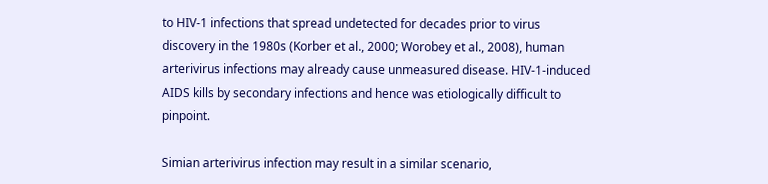to HIV-1 infections that spread undetected for decades prior to virus discovery in the 1980s (Korber et al., 2000; Worobey et al., 2008), human arterivirus infections may already cause unmeasured disease. HIV-1-induced AIDS kills by secondary infections and hence was etiologically difficult to pinpoint.

Simian arterivirus infection may result in a similar scenario,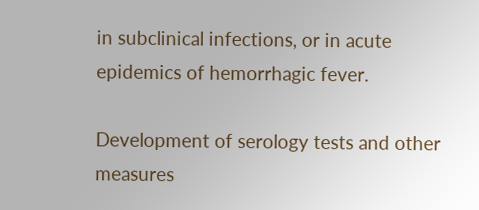in subclinical infections, or in acute epidemics of hemorrhagic fever.

Development of serology tests and other measures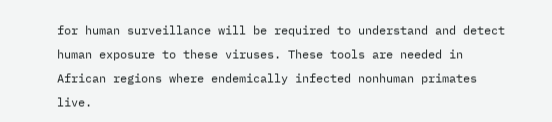for human surveillance will be required to understand and detect human exposure to these viruses. These tools are needed in African regions where endemically infected nonhuman primates live.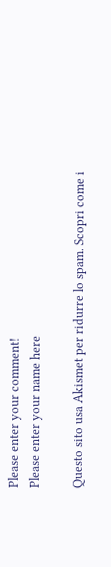Please enter your comment!
Please enter your name here

Questo sito usa Akismet per ridurre lo spam. Scopri come i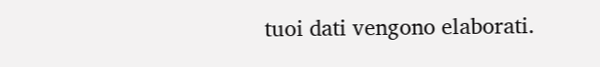tuoi dati vengono elaborati.